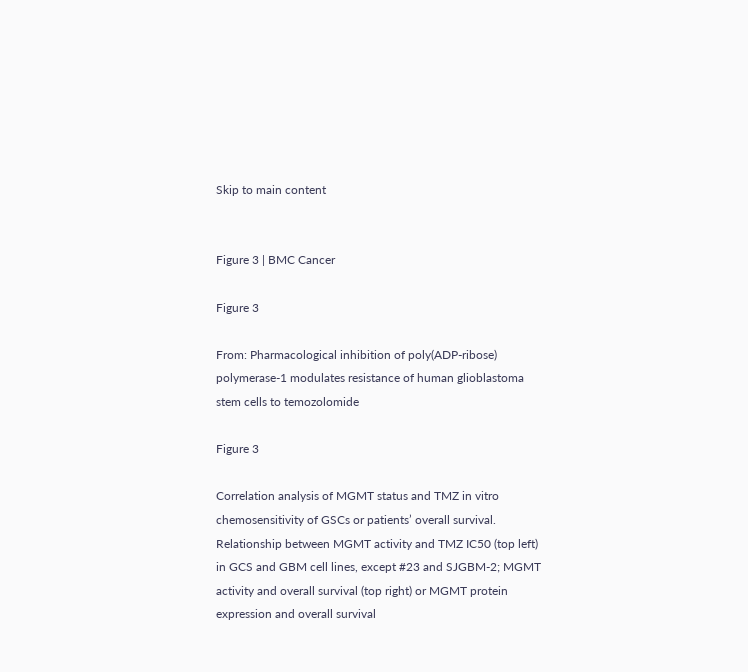Skip to main content


Figure 3 | BMC Cancer

Figure 3

From: Pharmacological inhibition of poly(ADP-ribose) polymerase-1 modulates resistance of human glioblastoma stem cells to temozolomide

Figure 3

Correlation analysis of MGMT status and TMZ in vitro chemosensitivity of GSCs or patients’ overall survival. Relationship between MGMT activity and TMZ IC50 (top left) in GCS and GBM cell lines, except #23 and SJGBM-2; MGMT activity and overall survival (top right) or MGMT protein expression and overall survival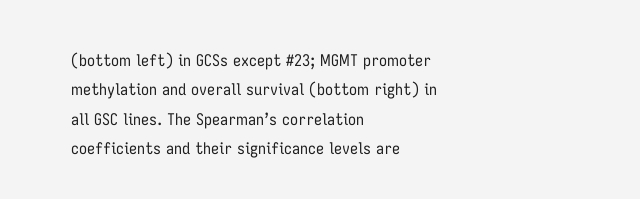(bottom left) in GCSs except #23; MGMT promoter methylation and overall survival (bottom right) in all GSC lines. The Spearman’s correlation coefficients and their significance levels are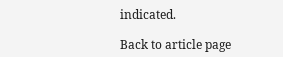indicated.

Back to article page